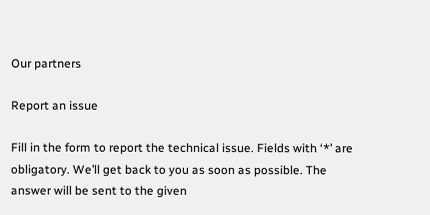Our partners

Report an issue

Fill in the form to report the technical issue. Fields with ‘*’ are obligatory. We’ll get back to you as soon as possible. The answer will be sent to the given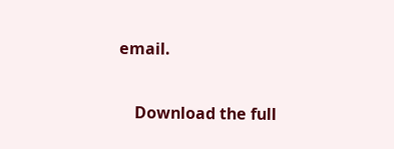email.

    Download the full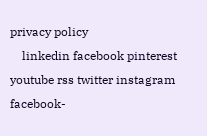privacy policy
    linkedin facebook pinterest youtube rss twitter instagram facebook-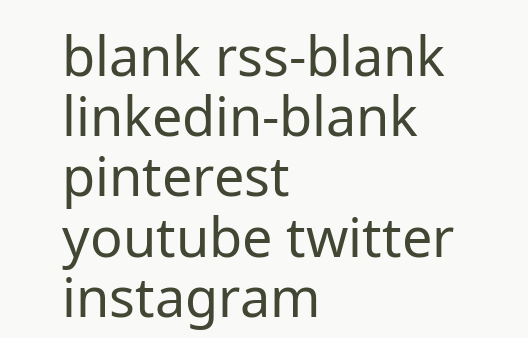blank rss-blank linkedin-blank pinterest youtube twitter instagram